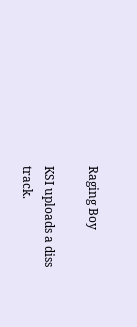Raging Boy

KSI uploads a diss track.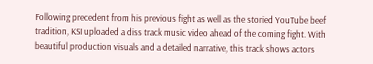Following precedent from his previous fight as well as the storied YouTube beef tradition, KSI uploaded a diss track music video ahead of the coming fight. With beautiful production visuals and a detailed narrative, this track shows actors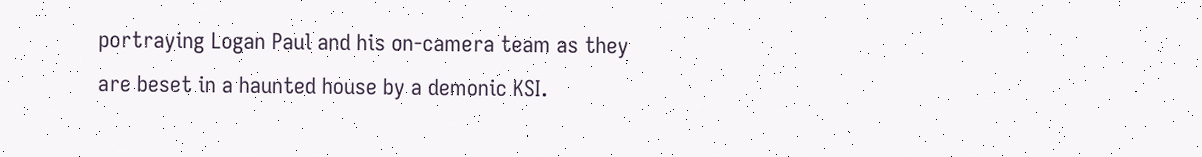portraying Logan Paul and his on-camera team as they are beset in a haunted house by a demonic KSI.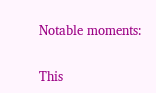Notable moments:

This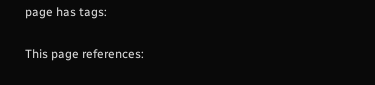page has tags:

This page references: